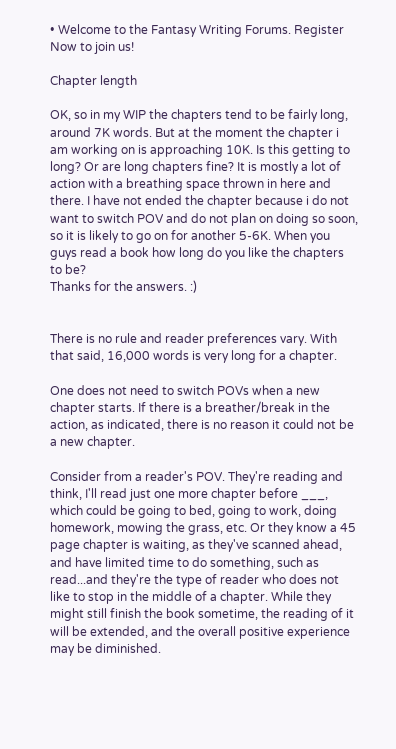• Welcome to the Fantasy Writing Forums. Register Now to join us!

Chapter length

OK, so in my WIP the chapters tend to be fairly long, around 7K words. But at the moment the chapter i am working on is approaching 10K. Is this getting to long? Or are long chapters fine? It is mostly a lot of action with a breathing space thrown in here and there. I have not ended the chapter because i do not want to switch POV and do not plan on doing so soon, so it is likely to go on for another 5-6K. When you guys read a book how long do you like the chapters to be?
Thanks for the answers. :)


There is no rule and reader preferences vary. With that said, 16,000 words is very long for a chapter.

One does not need to switch POVs when a new chapter starts. If there is a breather/break in the action, as indicated, there is no reason it could not be a new chapter.

Consider from a reader's POV. They're reading and think, I'll read just one more chapter before ___, which could be going to bed, going to work, doing homework, mowing the grass, etc. Or they know a 45 page chapter is waiting, as they've scanned ahead, and have limited time to do something, such as read...and they're the type of reader who does not like to stop in the middle of a chapter. While they might still finish the book sometime, the reading of it will be extended, and the overall positive experience may be diminished.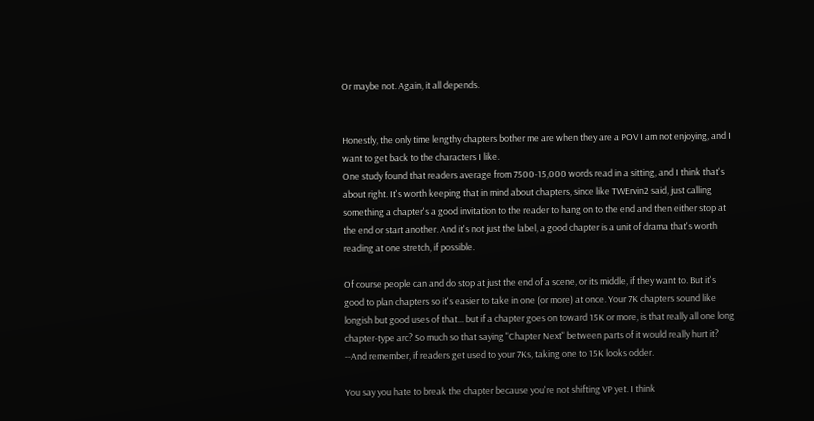Or maybe not. Again, it all depends.


Honestly, the only time lengthy chapters bother me are when they are a POV I am not enjoying, and I want to get back to the characters I like.
One study found that readers average from 7500-15,000 words read in a sitting, and I think that's about right. It's worth keeping that in mind about chapters, since like TWErvin2 said, just calling something a chapter's a good invitation to the reader to hang on to the end and then either stop at the end or start another. And it's not just the label, a good chapter is a unit of drama that's worth reading at one stretch, if possible.

Of course people can and do stop at just the end of a scene, or its middle, if they want to. But it's good to plan chapters so it's easier to take in one (or more) at once. Your 7K chapters sound like longish but good uses of that... but if a chapter goes on toward 15K or more, is that really all one long chapter-type arc? So much so that saying "Chapter Next" between parts of it would really hurt it? --And remember, if readers get used to your 7Ks, taking one to 15K looks odder.

You say you hate to break the chapter because you're not shifting VP yet. I think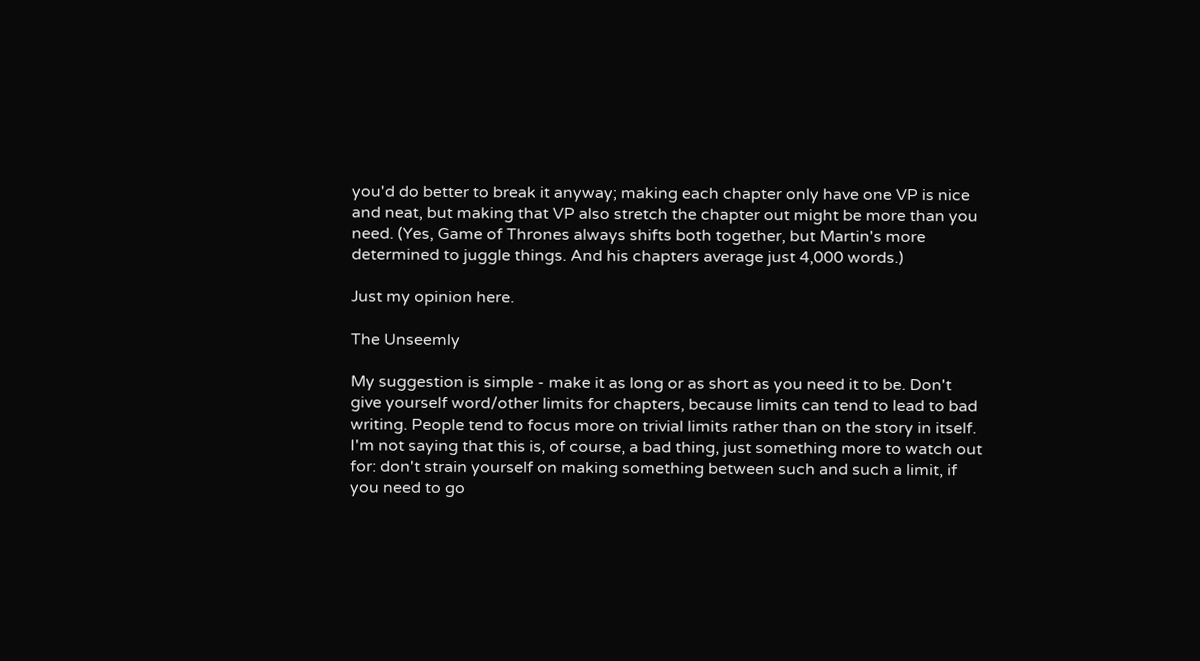you'd do better to break it anyway; making each chapter only have one VP is nice and neat, but making that VP also stretch the chapter out might be more than you need. (Yes, Game of Thrones always shifts both together, but Martin's more determined to juggle things. And his chapters average just 4,000 words.)

Just my opinion here.

The Unseemly

My suggestion is simple - make it as long or as short as you need it to be. Don't give yourself word/other limits for chapters, because limits can tend to lead to bad writing. People tend to focus more on trivial limits rather than on the story in itself. I'm not saying that this is, of course, a bad thing, just something more to watch out for: don't strain yourself on making something between such and such a limit, if you need to go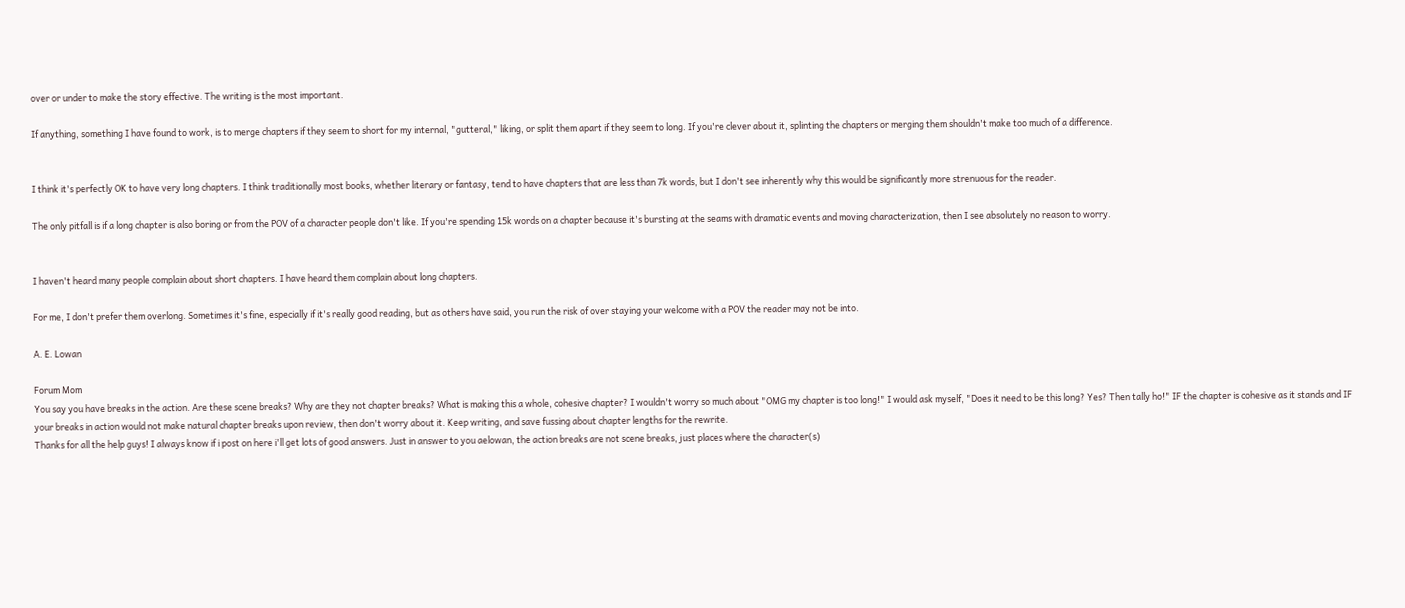over or under to make the story effective. The writing is the most important.

If anything, something I have found to work, is to merge chapters if they seem to short for my internal, "gutteral," liking, or split them apart if they seem to long. If you're clever about it, splinting the chapters or merging them shouldn't make too much of a difference.


I think it's perfectly OK to have very long chapters. I think traditionally most books, whether literary or fantasy, tend to have chapters that are less than 7k words, but I don't see inherently why this would be significantly more strenuous for the reader.

The only pitfall is if a long chapter is also boring or from the POV of a character people don't like. If you're spending 15k words on a chapter because it's bursting at the seams with dramatic events and moving characterization, then I see absolutely no reason to worry.


I haven't heard many people complain about short chapters. I have heard them complain about long chapters.

For me, I don't prefer them overlong. Sometimes it's fine, especially if it's really good reading, but as others have said, you run the risk of over staying your welcome with a POV the reader may not be into.

A. E. Lowan

Forum Mom
You say you have breaks in the action. Are these scene breaks? Why are they not chapter breaks? What is making this a whole, cohesive chapter? I wouldn't worry so much about "OMG my chapter is too long!" I would ask myself, "Does it need to be this long? Yes? Then tally ho!" IF the chapter is cohesive as it stands and IF your breaks in action would not make natural chapter breaks upon review, then don't worry about it. Keep writing, and save fussing about chapter lengths for the rewrite.
Thanks for all the help guys! I always know if i post on here i'll get lots of good answers. Just in answer to you aelowan, the action breaks are not scene breaks, just places where the character(s)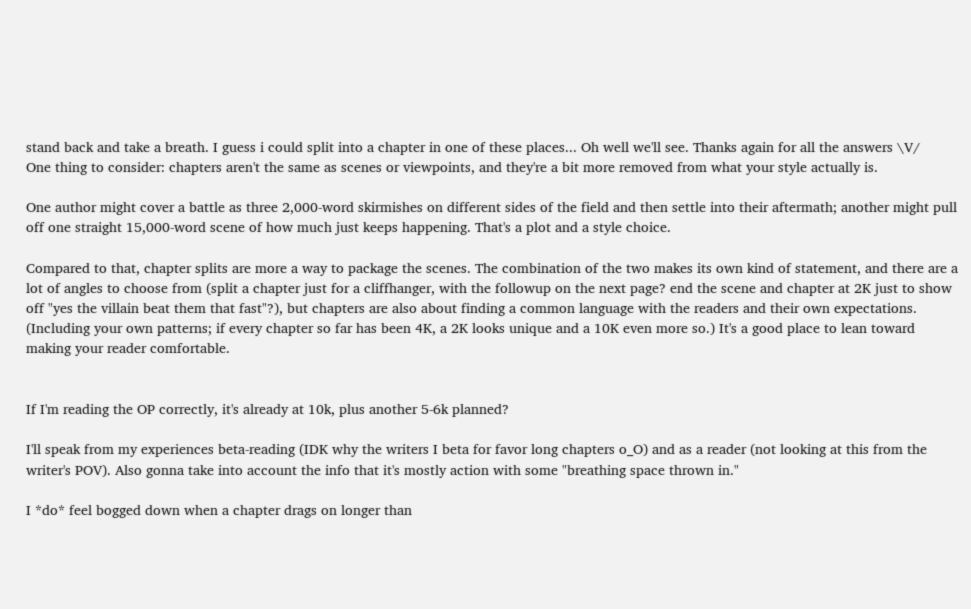stand back and take a breath. I guess i could split into a chapter in one of these places... Oh well we'll see. Thanks again for all the answers \V/
One thing to consider: chapters aren't the same as scenes or viewpoints, and they're a bit more removed from what your style actually is.

One author might cover a battle as three 2,000-word skirmishes on different sides of the field and then settle into their aftermath; another might pull off one straight 15,000-word scene of how much just keeps happening. That's a plot and a style choice.

Compared to that, chapter splits are more a way to package the scenes. The combination of the two makes its own kind of statement, and there are a lot of angles to choose from (split a chapter just for a cliffhanger, with the followup on the next page? end the scene and chapter at 2K just to show off "yes the villain beat them that fast"?), but chapters are also about finding a common language with the readers and their own expectations. (Including your own patterns; if every chapter so far has been 4K, a 2K looks unique and a 10K even more so.) It's a good place to lean toward making your reader comfortable.


If I'm reading the OP correctly, it's already at 10k, plus another 5-6k planned?

I'll speak from my experiences beta-reading (IDK why the writers I beta for favor long chapters o_O) and as a reader (not looking at this from the writer's POV). Also gonna take into account the info that it's mostly action with some "breathing space thrown in."

I *do* feel bogged down when a chapter drags on longer than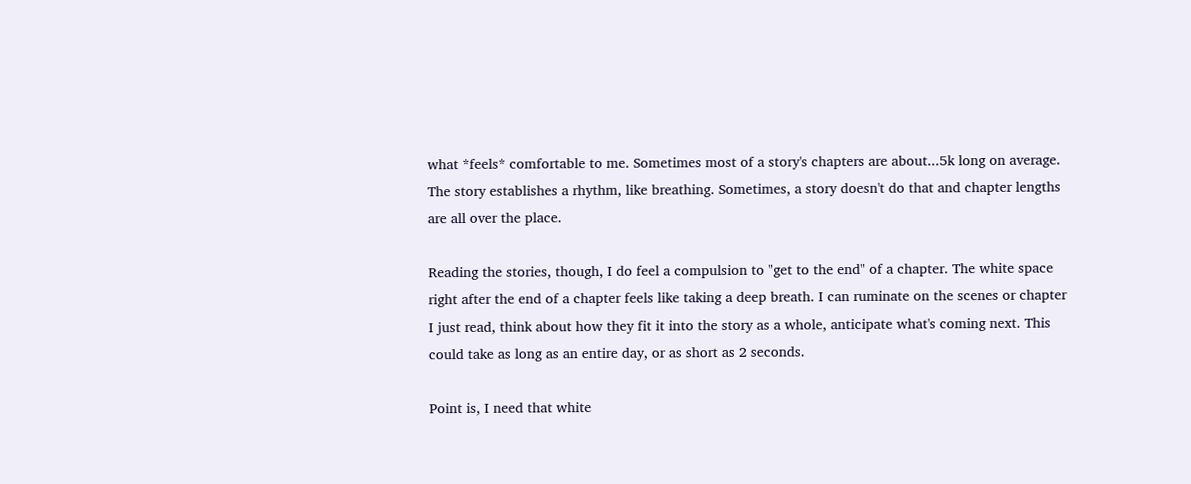what *feels* comfortable to me. Sometimes most of a story's chapters are about...5k long on average. The story establishes a rhythm, like breathing. Sometimes, a story doesn't do that and chapter lengths are all over the place.

Reading the stories, though, I do feel a compulsion to "get to the end" of a chapter. The white space right after the end of a chapter feels like taking a deep breath. I can ruminate on the scenes or chapter I just read, think about how they fit it into the story as a whole, anticipate what's coming next. This could take as long as an entire day, or as short as 2 seconds.

Point is, I need that white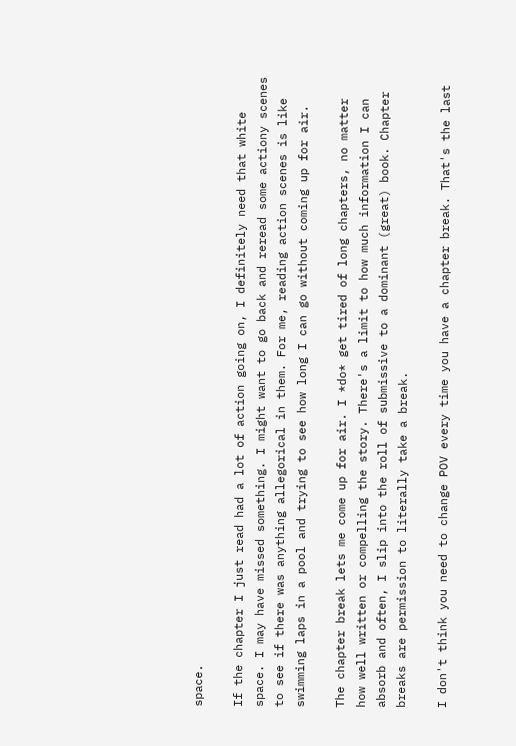space.

If the chapter I just read had a lot of action going on, I definitely need that white space. I may have missed something. I might want to go back and reread some actiony scenes to see if there was anything allegorical in them. For me, reading action scenes is like swimming laps in a pool and trying to see how long I can go without coming up for air.

The chapter break lets me come up for air. I *do* get tired of long chapters, no matter how well written or compelling the story. There's a limit to how much information I can absorb and often, I slip into the roll of submissive to a dominant (great) book. Chapter breaks are permission to literally take a break.

I don't think you need to change POV every time you have a chapter break. That's the last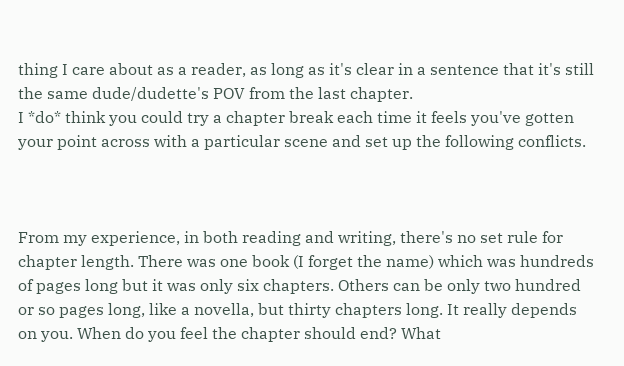thing I care about as a reader, as long as it's clear in a sentence that it's still the same dude/dudette's POV from the last chapter.
I *do* think you could try a chapter break each time it feels you've gotten your point across with a particular scene and set up the following conflicts.



From my experience, in both reading and writing, there's no set rule for chapter length. There was one book (I forget the name) which was hundreds of pages long but it was only six chapters. Others can be only two hundred or so pages long, like a novella, but thirty chapters long. It really depends on you. When do you feel the chapter should end? What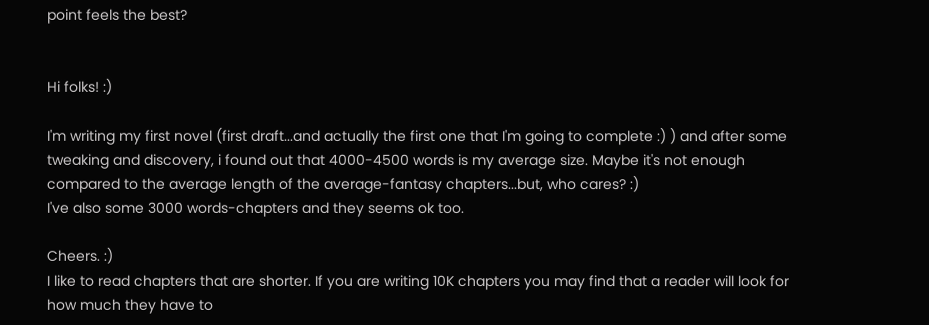point feels the best?


Hi folks! :)

I'm writing my first novel (first draft...and actually the first one that I'm going to complete :) ) and after some tweaking and discovery, i found out that 4000-4500 words is my average size. Maybe it's not enough compared to the average length of the average-fantasy chapters...but, who cares? :)
I've also some 3000 words-chapters and they seems ok too.

Cheers. :)
I like to read chapters that are shorter. If you are writing 10K chapters you may find that a reader will look for how much they have to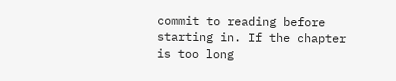commit to reading before starting in. If the chapter is too long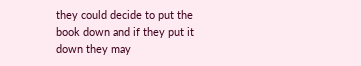they could decide to put the book down and if they put it down they may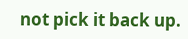not pick it back up.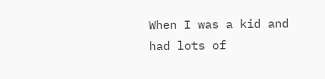When I was a kid and had lots of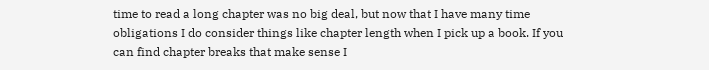time to read a long chapter was no big deal, but now that I have many time obligations I do consider things like chapter length when I pick up a book. If you can find chapter breaks that make sense I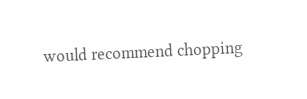would recommend chopping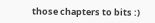those chapters to bits :)